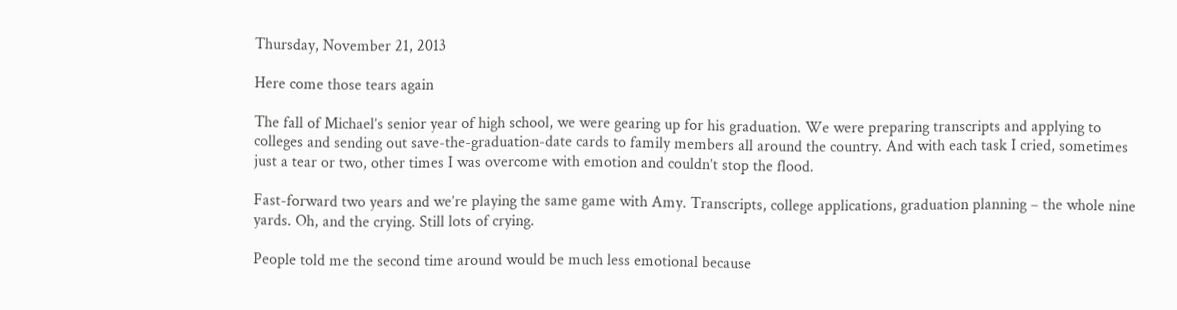Thursday, November 21, 2013

Here come those tears again

The fall of Michael’s senior year of high school, we were gearing up for his graduation. We were preparing transcripts and applying to colleges and sending out save-the-graduation-date cards to family members all around the country. And with each task I cried, sometimes just a tear or two, other times I was overcome with emotion and couldn’t stop the flood.

Fast-forward two years and we’re playing the same game with Amy. Transcripts, college applications, graduation planning – the whole nine yards. Oh, and the crying. Still lots of crying.

People told me the second time around would be much less emotional because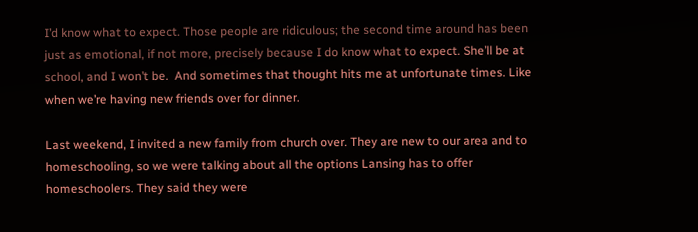I’d know what to expect. Those people are ridiculous; the second time around has been just as emotional, if not more, precisely because I do know what to expect. She’ll be at school, and I won’t be.  And sometimes that thought hits me at unfortunate times. Like when we’re having new friends over for dinner.

Last weekend, I invited a new family from church over. They are new to our area and to homeschooling, so we were talking about all the options Lansing has to offer homeschoolers. They said they were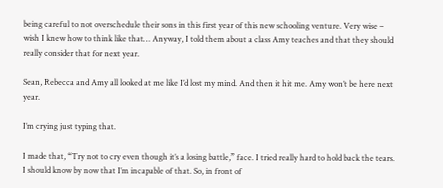being careful to not overschedule their sons in this first year of this new schooling venture. Very wise – wish I knew how to think like that… Anyway, I told them about a class Amy teaches and that they should really consider that for next year.

Sean, Rebecca and Amy all looked at me like I’d lost my mind. And then it hit me. Amy won’t be here next year.

I’m crying just typing that.

I made that, “Try not to cry even though it’s a losing battle,” face. I tried really hard to hold back the tears. I should know by now that I’m incapable of that. So, in front of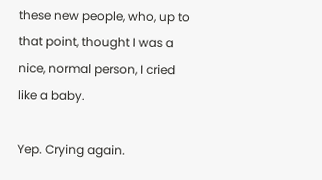these new people, who, up to that point, thought I was a nice, normal person, I cried like a baby.

Yep. Crying again.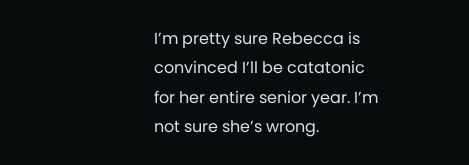I’m pretty sure Rebecca is convinced I’ll be catatonic for her entire senior year. I’m not sure she’s wrong.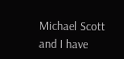Michael Scott and I have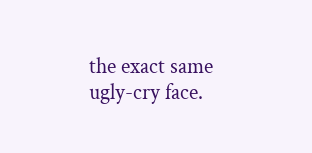the exact same ugly-cry face.